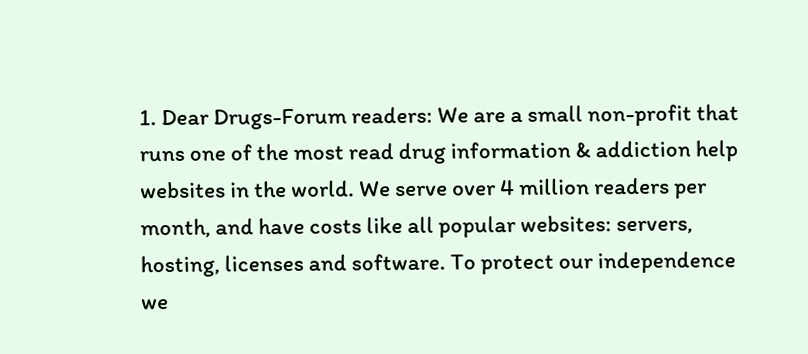1. Dear Drugs-Forum readers: We are a small non-profit that runs one of the most read drug information & addiction help websites in the world. We serve over 4 million readers per month, and have costs like all popular websites: servers, hosting, licenses and software. To protect our independence we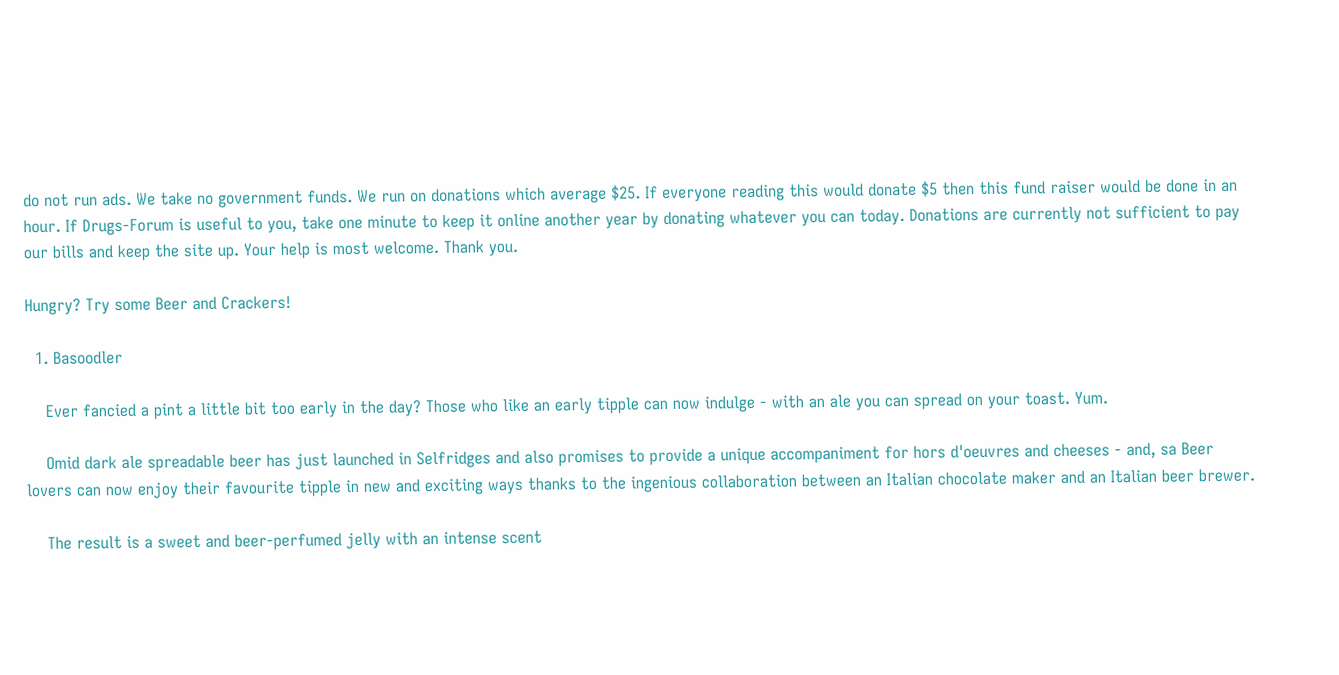do not run ads. We take no government funds. We run on donations which average $25. If everyone reading this would donate $5 then this fund raiser would be done in an hour. If Drugs-Forum is useful to you, take one minute to keep it online another year by donating whatever you can today. Donations are currently not sufficient to pay our bills and keep the site up. Your help is most welcome. Thank you.

Hungry? Try some Beer and Crackers!

  1. Basoodler

    Ever fancied a pint a little bit too early in the day? Those who like an early tipple can now indulge - with an ale you can spread on your toast. Yum.

    Omid dark ale spreadable beer has just launched in Selfridges and also promises to provide a unique accompaniment for hors d'oeuvres and cheeses - and, sa Beer lovers can now enjoy their favourite tipple in new and exciting ways thanks to the ingenious collaboration between an Italian chocolate maker and an Italian beer brewer.

    The result is a sweet and beer-perfumed jelly with an intense scent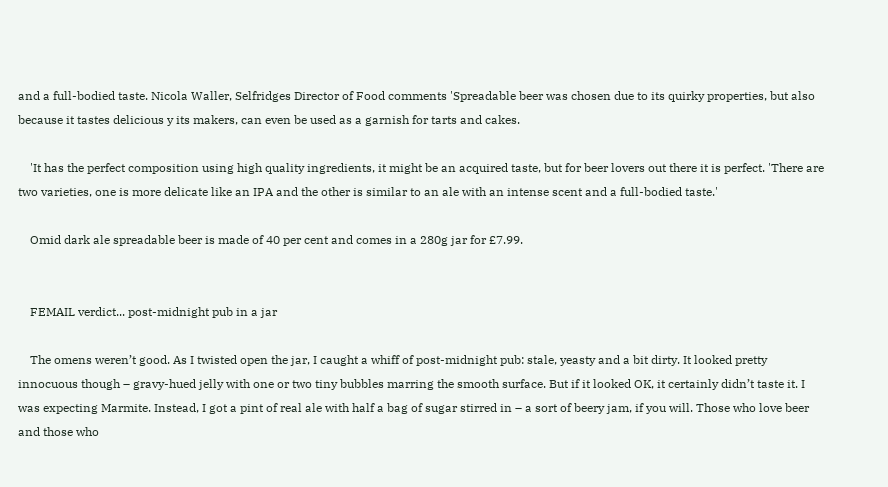and a full-bodied taste. Nicola Waller, Selfridges Director of Food comments 'Spreadable beer was chosen due to its quirky properties, but also because it tastes delicious y its makers, can even be used as a garnish for tarts and cakes.

    'It has the perfect composition using high quality ingredients, it might be an acquired taste, but for beer lovers out there it is perfect. 'There are two varieties, one is more delicate like an IPA and the other is similar to an ale with an intense scent and a full-bodied taste.'

    Omid dark ale spreadable beer is made of 40 per cent and comes in a 280g jar for £7.99.


    FEMAIL verdict... post-midnight pub in a jar

    The omens weren’t good. As I twisted open the jar, I caught a whiff of post-midnight pub: stale, yeasty and a bit dirty. It looked pretty innocuous though – gravy-hued jelly with one or two tiny bubbles marring the smooth surface. But if it looked OK, it certainly didn’t taste it. I was expecting Marmite. Instead, I got a pint of real ale with half a bag of sugar stirred in – a sort of beery jam, if you will. Those who love beer and those who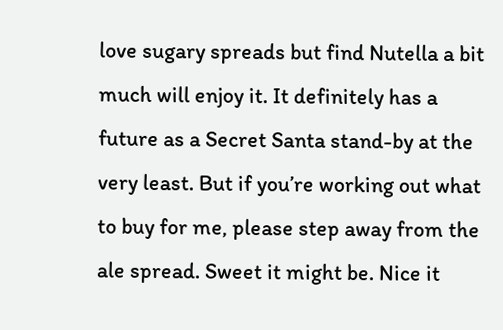love sugary spreads but find Nutella a bit much will enjoy it. It definitely has a future as a Secret Santa stand-by at the very least. But if you’re working out what to buy for me, please step away from the ale spread. Sweet it might be. Nice it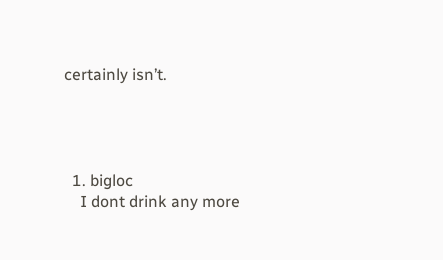certainly isn’t.




  1. bigloc
    I dont drink any more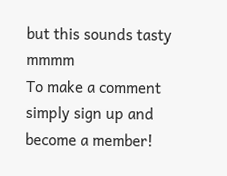but this sounds tasty mmmm
To make a comment simply sign up and become a member!